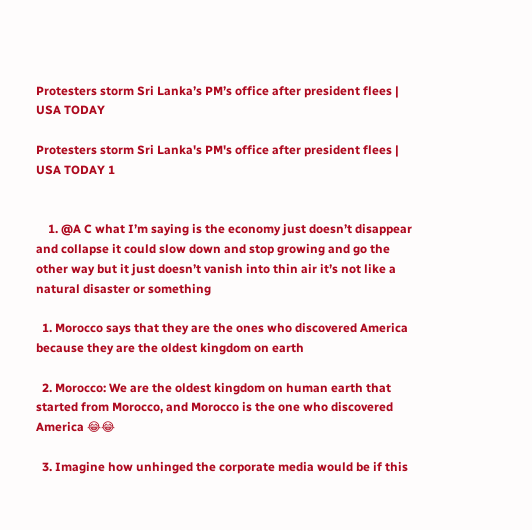Protesters storm Sri Lanka’s PM’s office after president flees | USA TODAY

Protesters storm Sri Lanka's PM's office after president flees | USA TODAY 1


    1. @A C what I’m saying is the economy just doesn’t disappear and collapse it could slow down and stop growing and go the other way but it just doesn’t vanish into thin air it’s not like a natural disaster or something

  1. Morocco says that they are the ones who discovered America because they are the oldest kingdom on earth

  2. Morocco: We are the oldest kingdom on human earth that started from Morocco, and Morocco is the one who discovered America 😂😂

  3. Imagine how unhinged the corporate media would be if this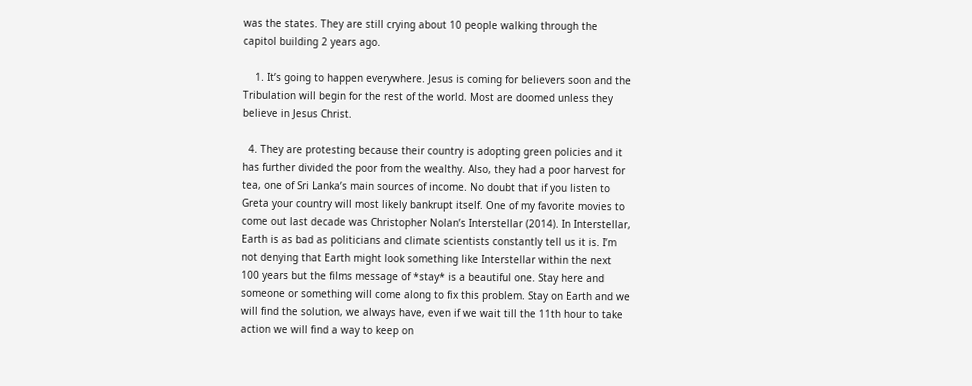was the states. They are still crying about 10 people walking through the capitol building 2 years ago.

    1. It’s going to happen everywhere. Jesus is coming for believers soon and the Tribulation will begin for the rest of the world. Most are doomed unless they believe in Jesus Christ.

  4. They are protesting because their country is adopting green policies and it has further divided the poor from the wealthy. Also, they had a poor harvest for tea, one of Sri Lanka’s main sources of income. No doubt that if you listen to Greta your country will most likely bankrupt itself. One of my favorite movies to come out last decade was Christopher Nolan’s Interstellar (2014). In Interstellar, Earth is as bad as politicians and climate scientists constantly tell us it is. I’m not denying that Earth might look something like Interstellar within the next 100 years but the films message of *stay* is a beautiful one. Stay here and someone or something will come along to fix this problem. Stay on Earth and we will find the solution, we always have, even if we wait till the 11th hour to take action we will find a way to keep on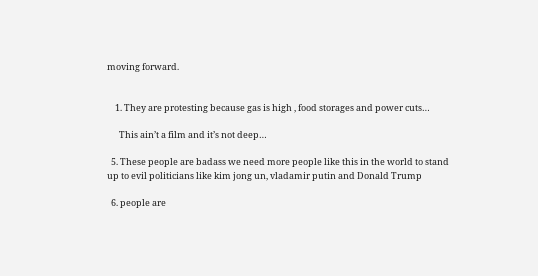moving forward.


    1. They are protesting because gas is high , food storages and power cuts…

      This ain’t a film and it’s not deep…

  5. These people are badass we need more people like this in the world to stand up to evil politicians like kim jong un, vladamir putin and Donald Trump

  6. people are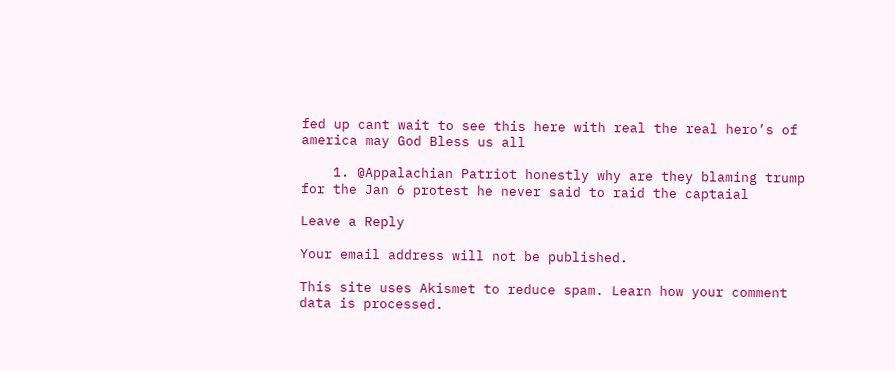fed up cant wait to see this here with real the real hero’s of america may God Bless us all

    1. @Appalachian Patriot honestly why are they blaming trump for the Jan 6 protest he never said to raid the captaial

Leave a Reply

Your email address will not be published.

This site uses Akismet to reduce spam. Learn how your comment data is processed.